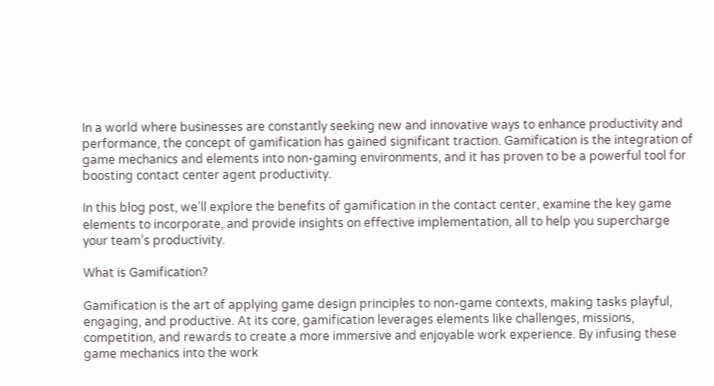In a world where businesses are constantly seeking new and innovative ways to enhance productivity and performance, the concept of gamification has gained significant traction. Gamification is the integration of game mechanics and elements into non-gaming environments, and it has proven to be a powerful tool for boosting contact center agent productivity.

In this blog post, we’ll explore the benefits of gamification in the contact center, examine the key game elements to incorporate, and provide insights on effective implementation, all to help you supercharge your team’s productivity.

What is Gamification?

Gamification is the art of applying game design principles to non-game contexts, making tasks playful, engaging, and productive. At its core, gamification leverages elements like challenges, missions, competition, and rewards to create a more immersive and enjoyable work experience. By infusing these game mechanics into the work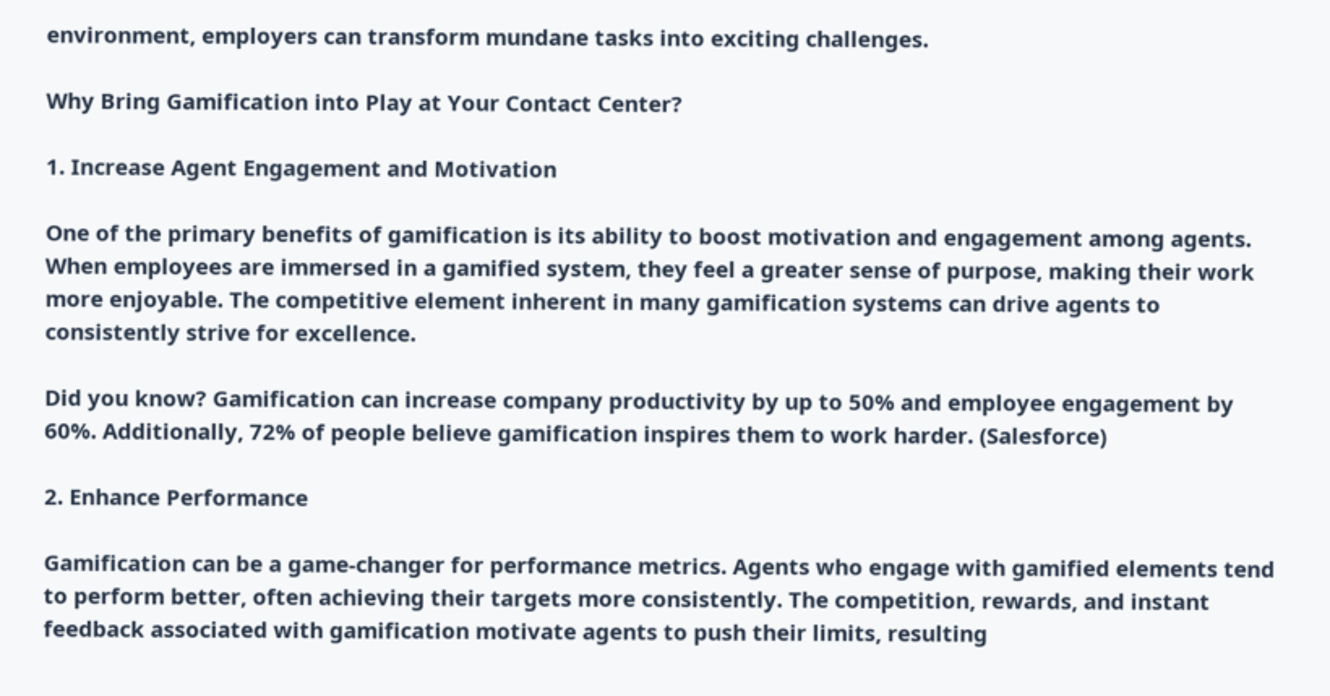environment, employers can transform mundane tasks into exciting challenges.

Why Bring Gamification into Play at Your Contact Center?

1. Increase Agent Engagement and Motivation

One of the primary benefits of gamification is its ability to boost motivation and engagement among agents. When employees are immersed in a gamified system, they feel a greater sense of purpose, making their work more enjoyable. The competitive element inherent in many gamification systems can drive agents to consistently strive for excellence.

Did you know? Gamification can increase company productivity by up to 50% and employee engagement by 60%. Additionally, 72% of people believe gamification inspires them to work harder. (Salesforce)

2. Enhance Performance

Gamification can be a game-changer for performance metrics. Agents who engage with gamified elements tend to perform better, often achieving their targets more consistently. The competition, rewards, and instant feedback associated with gamification motivate agents to push their limits, resulting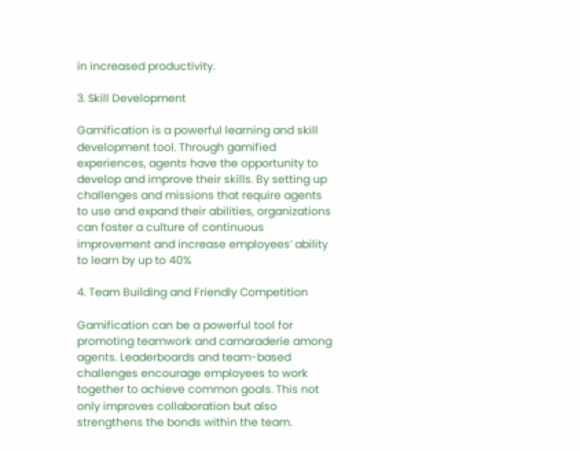in increased productivity.

3. Skill Development

Gamification is a powerful learning and skill development tool. Through gamified experiences, agents have the opportunity to develop and improve their skills. By setting up challenges and missions that require agents to use and expand their abilities, organizations can foster a culture of continuous improvement and increase employees’ ability to learn by up to 40%

4. Team Building and Friendly Competition

Gamification can be a powerful tool for promoting teamwork and camaraderie among agents. Leaderboards and team-based challenges encourage employees to work together to achieve common goals. This not only improves collaboration but also strengthens the bonds within the team.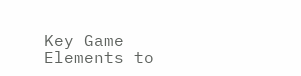Key Game Elements to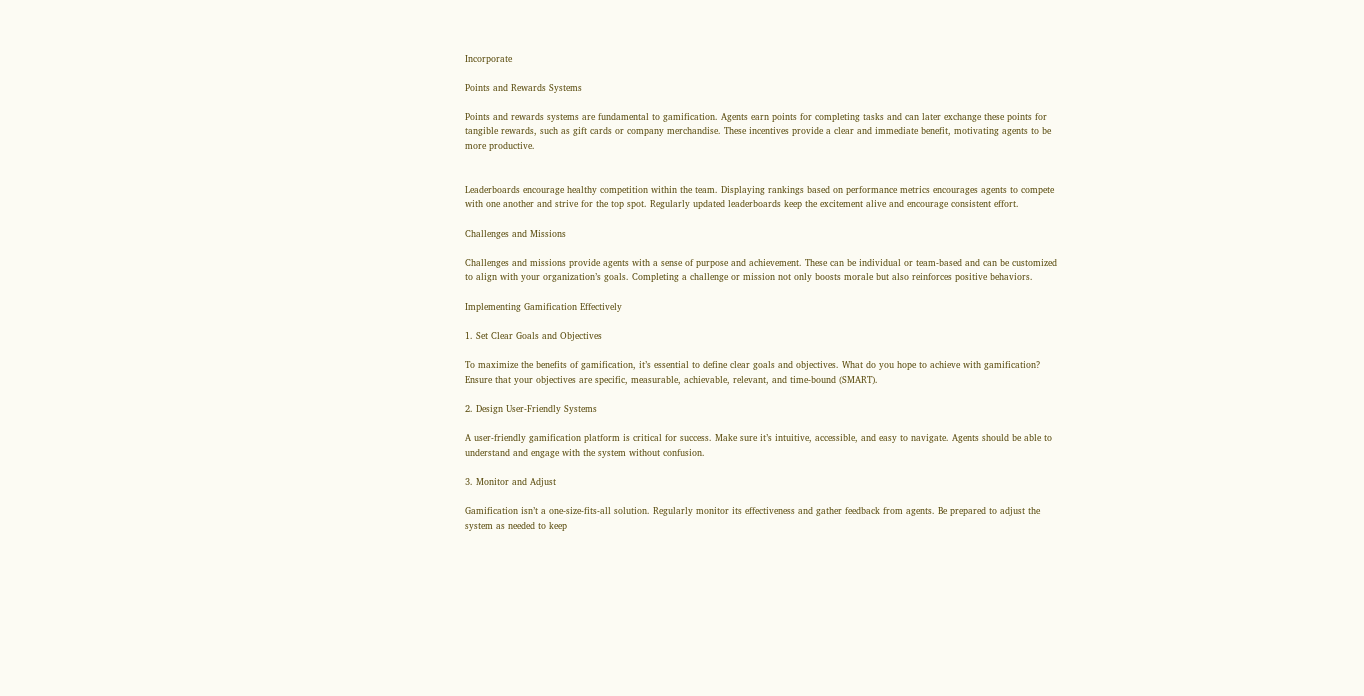Incorporate

Points and Rewards Systems

Points and rewards systems are fundamental to gamification. Agents earn points for completing tasks and can later exchange these points for tangible rewards, such as gift cards or company merchandise. These incentives provide a clear and immediate benefit, motivating agents to be more productive.


Leaderboards encourage healthy competition within the team. Displaying rankings based on performance metrics encourages agents to compete with one another and strive for the top spot. Regularly updated leaderboards keep the excitement alive and encourage consistent effort.

Challenges and Missions

Challenges and missions provide agents with a sense of purpose and achievement. These can be individual or team-based and can be customized to align with your organization’s goals. Completing a challenge or mission not only boosts morale but also reinforces positive behaviors.

Implementing Gamification Effectively

1. Set Clear Goals and Objectives

To maximize the benefits of gamification, it’s essential to define clear goals and objectives. What do you hope to achieve with gamification? Ensure that your objectives are specific, measurable, achievable, relevant, and time-bound (SMART).

2. Design User-Friendly Systems

A user-friendly gamification platform is critical for success. Make sure it’s intuitive, accessible, and easy to navigate. Agents should be able to understand and engage with the system without confusion.

3. Monitor and Adjust

Gamification isn’t a one-size-fits-all solution. Regularly monitor its effectiveness and gather feedback from agents. Be prepared to adjust the system as needed to keep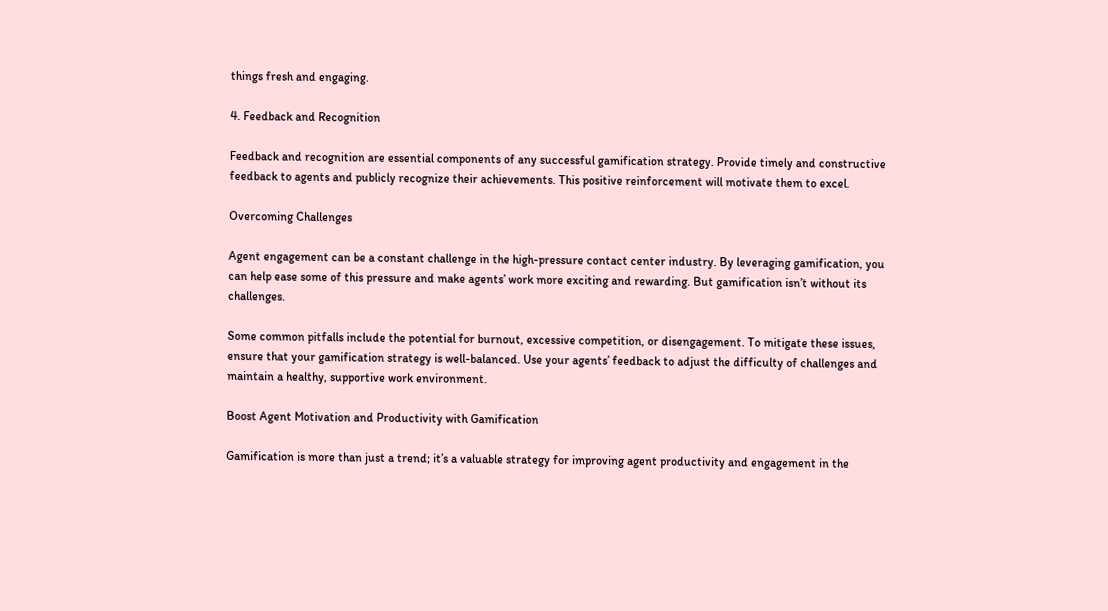things fresh and engaging.

4. Feedback and Recognition

Feedback and recognition are essential components of any successful gamification strategy. Provide timely and constructive feedback to agents and publicly recognize their achievements. This positive reinforcement will motivate them to excel.

Overcoming Challenges

Agent engagement can be a constant challenge in the high-pressure contact center industry. By leveraging gamification, you can help ease some of this pressure and make agents’ work more exciting and rewarding. But gamification isn’t without its challenges.

Some common pitfalls include the potential for burnout, excessive competition, or disengagement. To mitigate these issues, ensure that your gamification strategy is well-balanced. Use your agents’ feedback to adjust the difficulty of challenges and maintain a healthy, supportive work environment.

Boost Agent Motivation and Productivity with Gamification

Gamification is more than just a trend; it’s a valuable strategy for improving agent productivity and engagement in the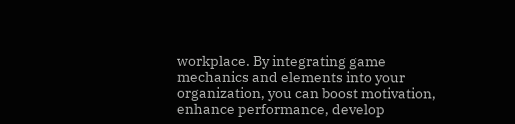workplace. By integrating game mechanics and elements into your organization, you can boost motivation, enhance performance, develop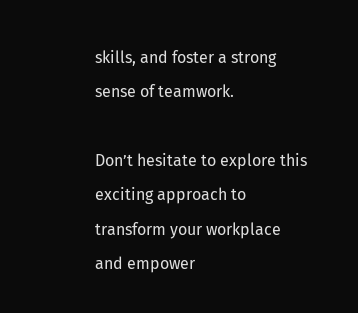skills, and foster a strong sense of teamwork.

Don’t hesitate to explore this exciting approach to transform your workplace and empower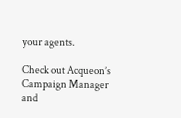your agents.

Check out Acqueon’s Campaign Manager and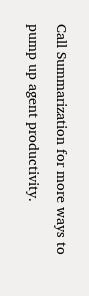Call Summarization for more ways to pump up agent productivity.